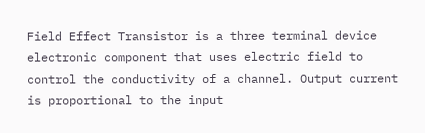Field Effect Transistor is a three terminal device electronic component that uses electric field to control the conductivity of a channel. Output current is proportional to the input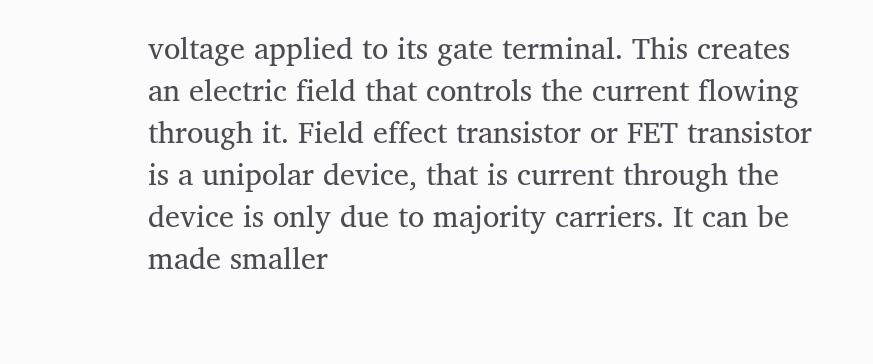voltage applied to its gate terminal. This creates an electric field that controls the current flowing through it. Field effect transistor or FET transistor is a unipolar device, that is current through the device is only due to majority carriers. It can be made smaller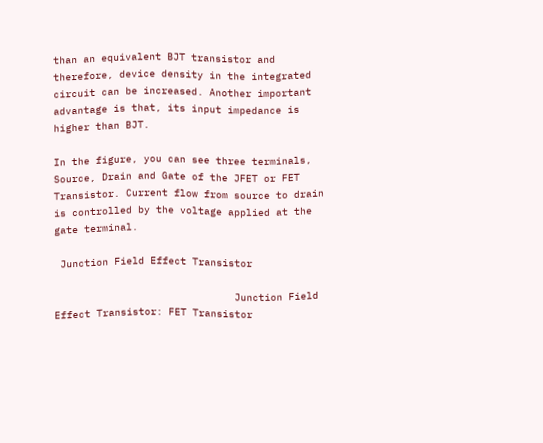than an equivalent BJT transistor and therefore, device density in the integrated circuit can be increased. Another important advantage is that, its input impedance is higher than BJT.

In the figure, you can see three terminals, Source, Drain and Gate of the JFET or FET Transistor. Current flow from source to drain is controlled by the voltage applied at the gate terminal.

 Junction Field Effect Transistor

                              Junction Field Effect Transistor: FET Transistor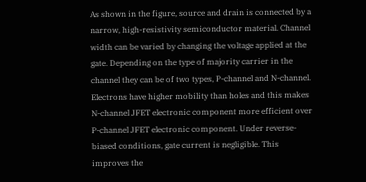As shown in the figure, source and drain is connected by a narrow, high-resistivity semiconductor material. Channel width can be varied by changing the voltage applied at the gate. Depending on the type of majority carrier in the channel they can be of two types, P-channel and N-channel. Electrons have higher mobility than holes and this makes N-channel JFET electronic component more efficient over P-channel JFET electronic component. Under reverse-biased conditions, gate current is negligible. This improves the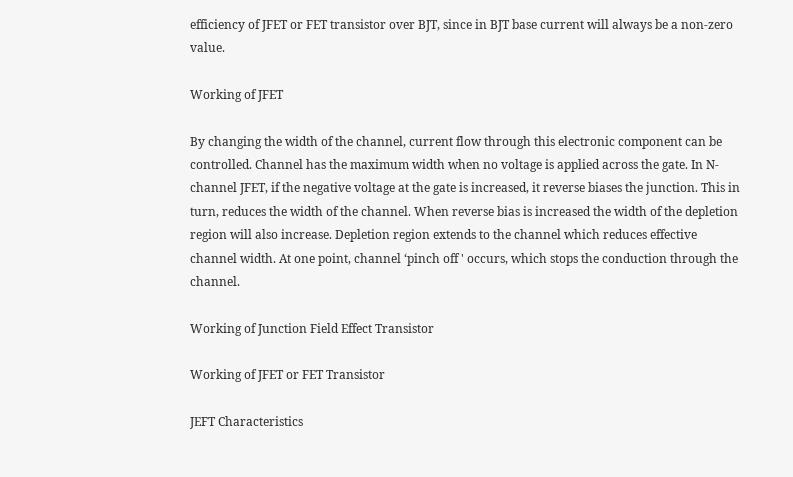efficiency of JFET or FET transistor over BJT, since in BJT base current will always be a non-zero value.

Working of JFET

By changing the width of the channel, current flow through this electronic component can be controlled. Channel has the maximum width when no voltage is applied across the gate. In N-channel JFET, if the negative voltage at the gate is increased, it reverse biases the junction. This in turn, reduces the width of the channel. When reverse bias is increased the width of the depletion region will also increase. Depletion region extends to the channel which reduces effective channel width. At one point, channel ‘pinch off ' occurs, which stops the conduction through the channel.

Working of Junction Field Effect Transistor

Working of JFET or FET Transistor

JEFT Characteristics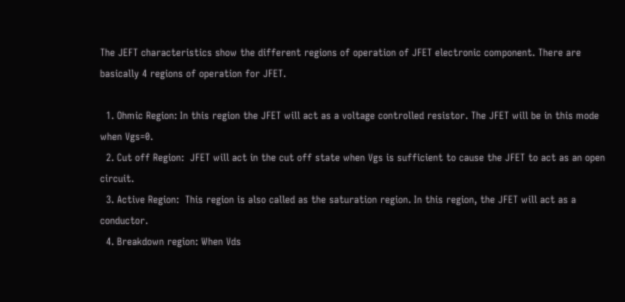The JEFT characteristics show the different regions of operation of JFET electronic component. There are basically 4 regions of operation for JFET.

  1. Ohmic Region: In this region the JFET will act as a voltage controlled resistor. The JFET will be in this mode when Vgs=0.
  2. Cut off Region:  JFET will act in the cut off state when Vgs is sufficient to cause the JFET to act as an open circuit.
  3. Active Region:  This region is also called as the saturation region. In this region, the JFET will act as a conductor.
  4. Breakdown region: When Vds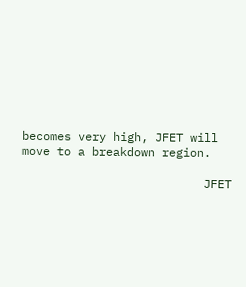becomes very high, JFET will move to a breakdown region.

                          JFET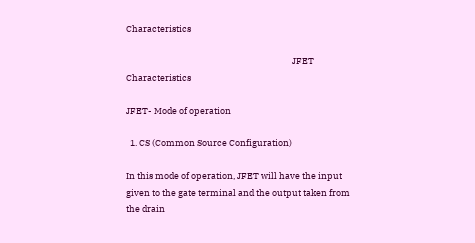Characteristics

                                                                                   JFET Characteristics

JFET- Mode of operation

  1. CS (Common Source Configuration)

In this mode of operation, JFET will have the input given to the gate terminal and the output taken from the drain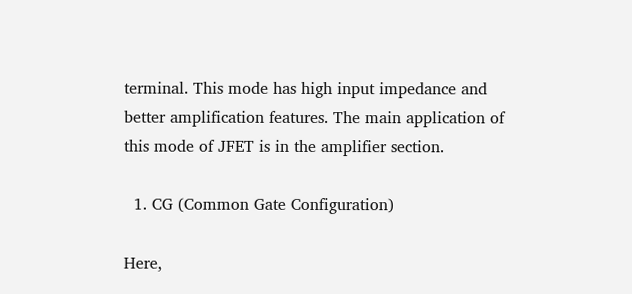terminal. This mode has high input impedance and better amplification features. The main application of this mode of JFET is in the amplifier section.

  1. CG (Common Gate Configuration)

Here,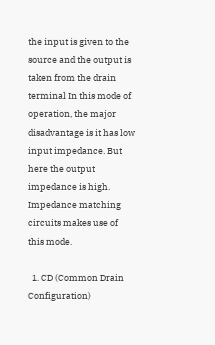the input is given to the source and the output is taken from the drain terminal In this mode of operation, the major disadvantage is it has low input impedance. But here the output impedance is high. Impedance matching circuits makes use of this mode.

  1. CD (Common Drain Configuration)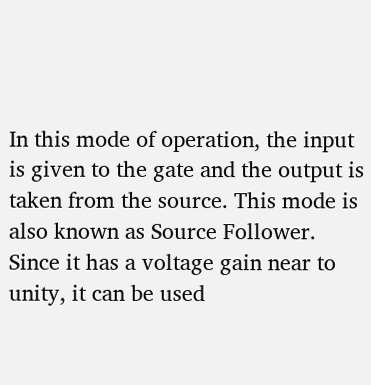In this mode of operation, the input is given to the gate and the output is taken from the source. This mode is also known as Source Follower. Since it has a voltage gain near to unity, it can be used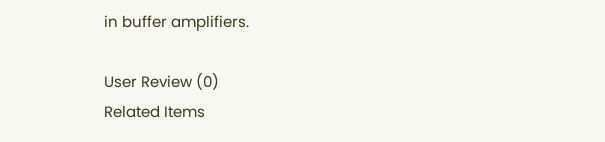in buffer amplifiers.

User Review (0)
Related Items